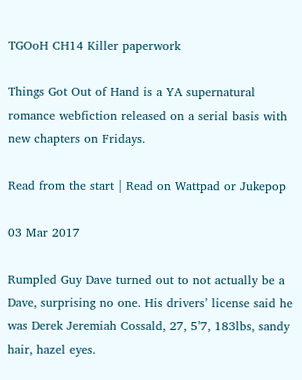TGOoH CH14 Killer paperwork

Things Got Out of Hand is a YA supernatural romance webfiction released on a serial basis with new chapters on Fridays.

Read from the start | Read on Wattpad or Jukepop

03 Mar 2017

Rumpled Guy Dave turned out to not actually be a Dave, surprising no one. His drivers’ license said he was Derek Jeremiah Cossald, 27, 5’7, 183lbs, sandy hair, hazel eyes.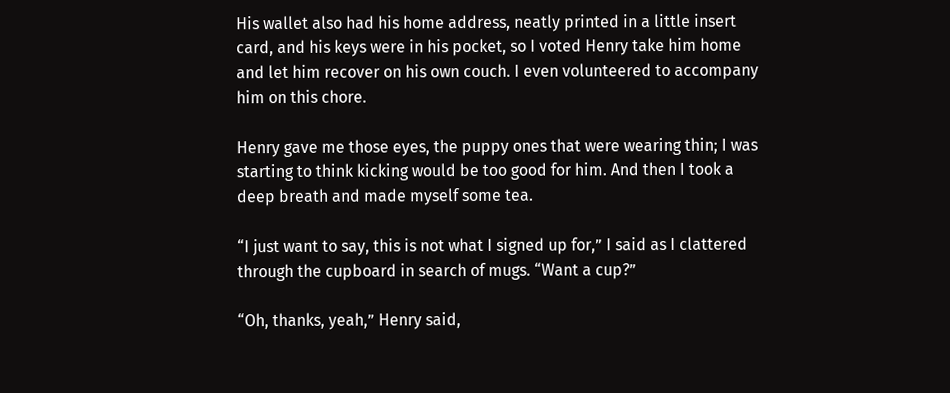His wallet also had his home address, neatly printed in a little insert card, and his keys were in his pocket, so I voted Henry take him home and let him recover on his own couch. I even volunteered to accompany him on this chore.

Henry gave me those eyes, the puppy ones that were wearing thin; I was starting to think kicking would be too good for him. And then I took a deep breath and made myself some tea.

“I just want to say, this is not what I signed up for,” I said as I clattered through the cupboard in search of mugs. “Want a cup?”

“Oh, thanks, yeah,” Henry said,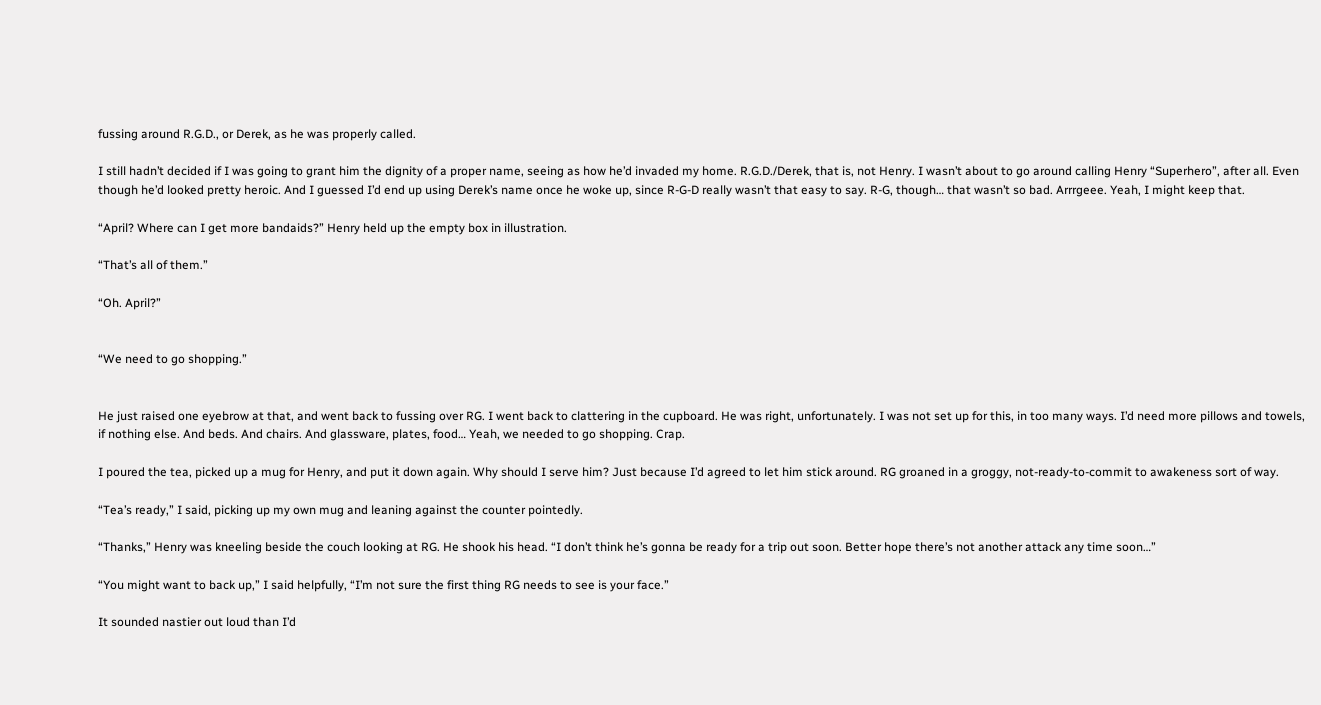fussing around R.G.D., or Derek, as he was properly called.

I still hadn’t decided if I was going to grant him the dignity of a proper name, seeing as how he’d invaded my home. R.G.D./Derek, that is, not Henry. I wasn’t about to go around calling Henry “Superhero”, after all. Even though he’d looked pretty heroic. And I guessed I’d end up using Derek’s name once he woke up, since R-G-D really wasn’t that easy to say. R-G, though… that wasn’t so bad. Arrrgeee. Yeah, I might keep that.

“April? Where can I get more bandaids?” Henry held up the empty box in illustration.

“That’s all of them.”

“Oh. April?”


“We need to go shopping.”


He just raised one eyebrow at that, and went back to fussing over RG. I went back to clattering in the cupboard. He was right, unfortunately. I was not set up for this, in too many ways. I’d need more pillows and towels, if nothing else. And beds. And chairs. And glassware, plates, food… Yeah, we needed to go shopping. Crap.

I poured the tea, picked up a mug for Henry, and put it down again. Why should I serve him? Just because I’d agreed to let him stick around. RG groaned in a groggy, not-ready-to-commit to awakeness sort of way.

“Tea’s ready,” I said, picking up my own mug and leaning against the counter pointedly.

“Thanks,” Henry was kneeling beside the couch looking at RG. He shook his head. “I don’t think he’s gonna be ready for a trip out soon. Better hope there’s not another attack any time soon…”

“You might want to back up,” I said helpfully, “I’m not sure the first thing RG needs to see is your face.”

It sounded nastier out loud than I’d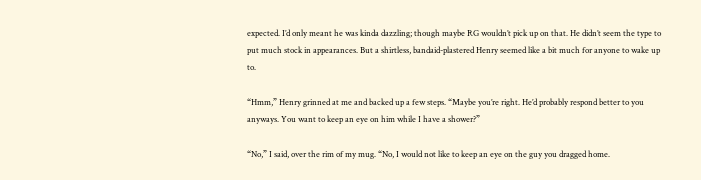expected. I’d only meant he was kinda dazzling; though maybe RG wouldn’t pick up on that. He didn’t seem the type to put much stock in appearances. But a shirtless, bandaid-plastered Henry seemed like a bit much for anyone to wake up to.

“Hmm,” Henry grinned at me and backed up a few steps. “Maybe you’re right. He’d probably respond better to you anyways. You want to keep an eye on him while I have a shower?”

“No,” I said, over the rim of my mug. “No, I would not like to keep an eye on the guy you dragged home.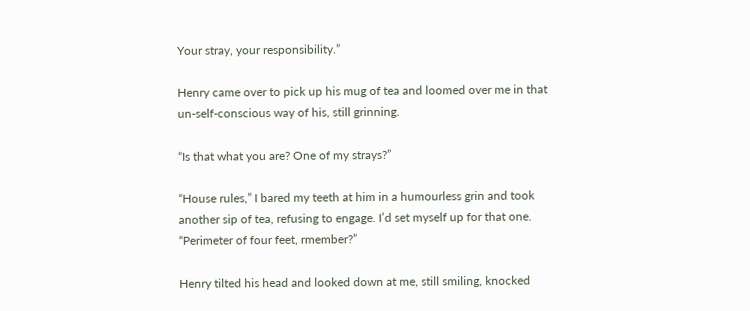Your stray, your responsibility.”

Henry came over to pick up his mug of tea and loomed over me in that un-self-conscious way of his, still grinning.

“Is that what you are? One of my strays?”

“House rules,” I bared my teeth at him in a humourless grin and took another sip of tea, refusing to engage. I’d set myself up for that one. “Perimeter of four feet, rmember?”

Henry tilted his head and looked down at me, still smiling, knocked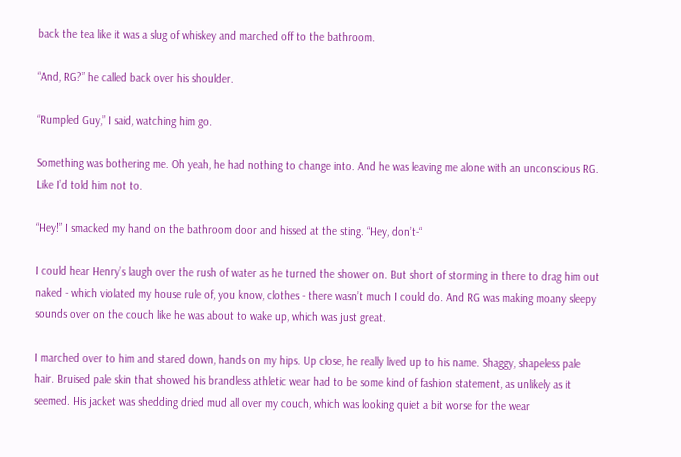back the tea like it was a slug of whiskey and marched off to the bathroom.

“And, RG?” he called back over his shoulder.

“Rumpled Guy,” I said, watching him go.

Something was bothering me. Oh yeah, he had nothing to change into. And he was leaving me alone with an unconscious RG. Like I’d told him not to.

“Hey!” I smacked my hand on the bathroom door and hissed at the sting. “Hey, don’t-“

I could hear Henry’s laugh over the rush of water as he turned the shower on. But short of storming in there to drag him out naked - which violated my house rule of, you know, clothes - there wasn’t much I could do. And RG was making moany sleepy sounds over on the couch like he was about to wake up, which was just great.

I marched over to him and stared down, hands on my hips. Up close, he really lived up to his name. Shaggy, shapeless pale hair. Bruised pale skin that showed his brandless athletic wear had to be some kind of fashion statement, as unlikely as it seemed. His jacket was shedding dried mud all over my couch, which was looking quiet a bit worse for the wear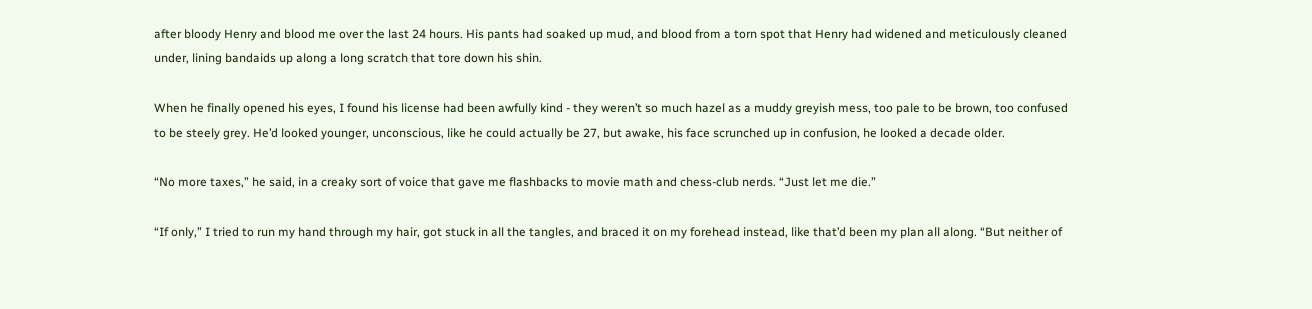after bloody Henry and blood me over the last 24 hours. His pants had soaked up mud, and blood from a torn spot that Henry had widened and meticulously cleaned under, lining bandaids up along a long scratch that tore down his shin.

When he finally opened his eyes, I found his license had been awfully kind - they weren’t so much hazel as a muddy greyish mess, too pale to be brown, too confused to be steely grey. He’d looked younger, unconscious, like he could actually be 27, but awake, his face scrunched up in confusion, he looked a decade older.

“No more taxes,” he said, in a creaky sort of voice that gave me flashbacks to movie math and chess-club nerds. “Just let me die.”

“If only,” I tried to run my hand through my hair, got stuck in all the tangles, and braced it on my forehead instead, like that’d been my plan all along. “But neither of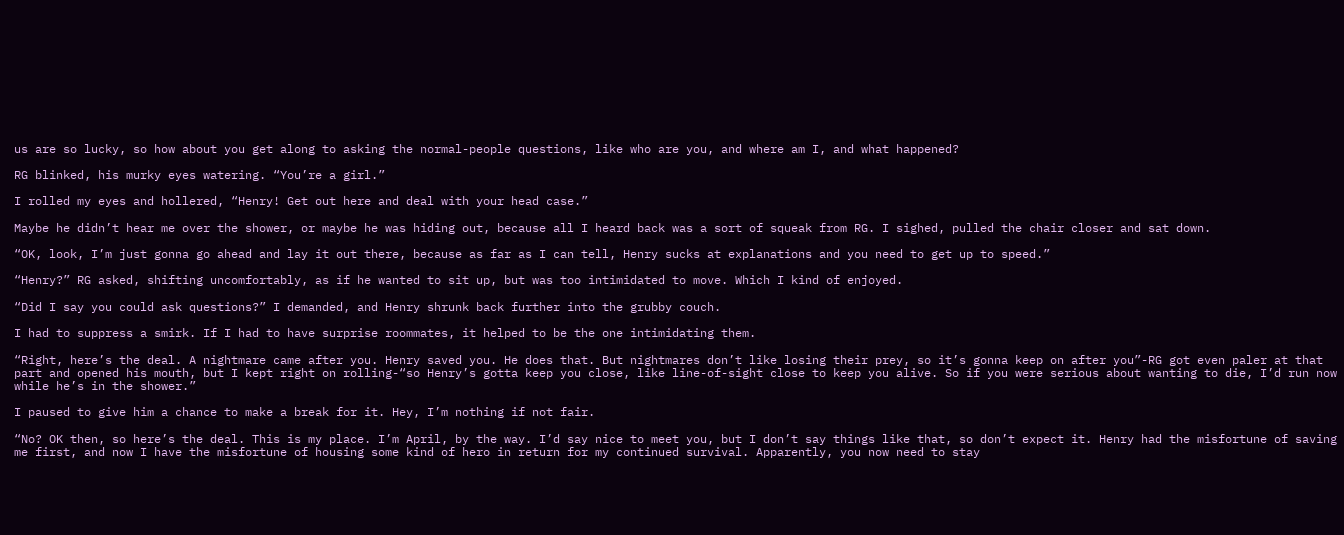us are so lucky, so how about you get along to asking the normal-people questions, like who are you, and where am I, and what happened?

RG blinked, his murky eyes watering. “You’re a girl.”

I rolled my eyes and hollered, “Henry! Get out here and deal with your head case.”

Maybe he didn’t hear me over the shower, or maybe he was hiding out, because all I heard back was a sort of squeak from RG. I sighed, pulled the chair closer and sat down.

“OK, look, I’m just gonna go ahead and lay it out there, because as far as I can tell, Henry sucks at explanations and you need to get up to speed.”

“Henry?” RG asked, shifting uncomfortably, as if he wanted to sit up, but was too intimidated to move. Which I kind of enjoyed.

“Did I say you could ask questions?” I demanded, and Henry shrunk back further into the grubby couch.

I had to suppress a smirk. If I had to have surprise roommates, it helped to be the one intimidating them.

“Right, here’s the deal. A nightmare came after you. Henry saved you. He does that. But nightmares don’t like losing their prey, so it’s gonna keep on after you”-RG got even paler at that part and opened his mouth, but I kept right on rolling-“so Henry’s gotta keep you close, like line-of-sight close to keep you alive. So if you were serious about wanting to die, I’d run now while he’s in the shower.”

I paused to give him a chance to make a break for it. Hey, I’m nothing if not fair.

“No? OK then, so here’s the deal. This is my place. I’m April, by the way. I’d say nice to meet you, but I don’t say things like that, so don’t expect it. Henry had the misfortune of saving me first, and now I have the misfortune of housing some kind of hero in return for my continued survival. Apparently, you now need to stay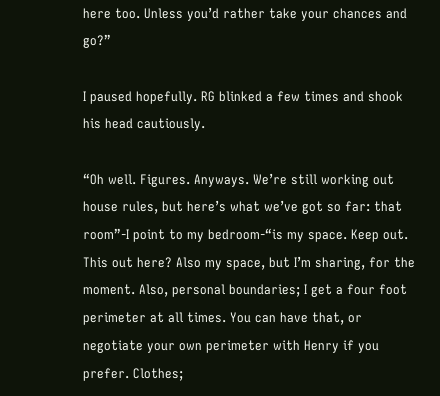here too. Unless you’d rather take your chances and go?”

I paused hopefully. RG blinked a few times and shook his head cautiously.

“Oh well. Figures. Anyways. We’re still working out house rules, but here’s what we’ve got so far: that room”-I point to my bedroom-“is my space. Keep out. This out here? Also my space, but I’m sharing, for the moment. Also, personal boundaries; I get a four foot perimeter at all times. You can have that, or negotiate your own perimeter with Henry if you prefer. Clothes;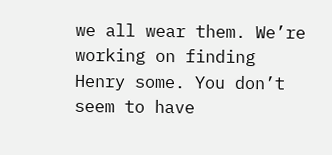we all wear them. We’re working on finding Henry some. You don’t seem to have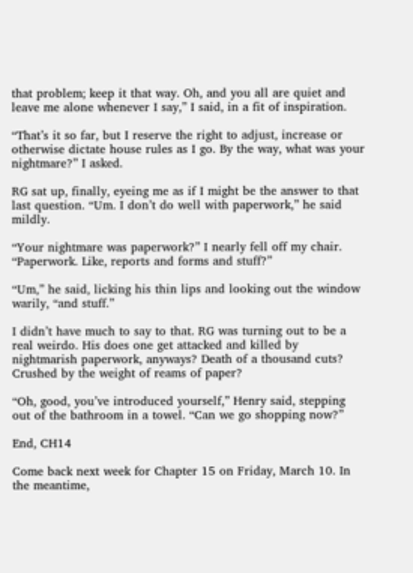that problem; keep it that way. Oh, and you all are quiet and leave me alone whenever I say,” I said, in a fit of inspiration.

“That’s it so far, but I reserve the right to adjust, increase or otherwise dictate house rules as I go. By the way, what was your nightmare?” I asked.

RG sat up, finally, eyeing me as if I might be the answer to that last question. “Um. I don’t do well with paperwork,” he said mildly.

“Your nightmare was paperwork?” I nearly fell off my chair. “Paperwork. Like, reports and forms and stuff?”

“Um,” he said, licking his thin lips and looking out the window warily, “and stuff.”

I didn’t have much to say to that. RG was turning out to be a real weirdo. His does one get attacked and killed by nightmarish paperwork, anyways? Death of a thousand cuts? Crushed by the weight of reams of paper?

“Oh, good, you’ve introduced yourself,” Henry said, stepping out of the bathroom in a towel. “Can we go shopping now?”

End, CH14

Come back next week for Chapter 15 on Friday, March 10. In the meantime,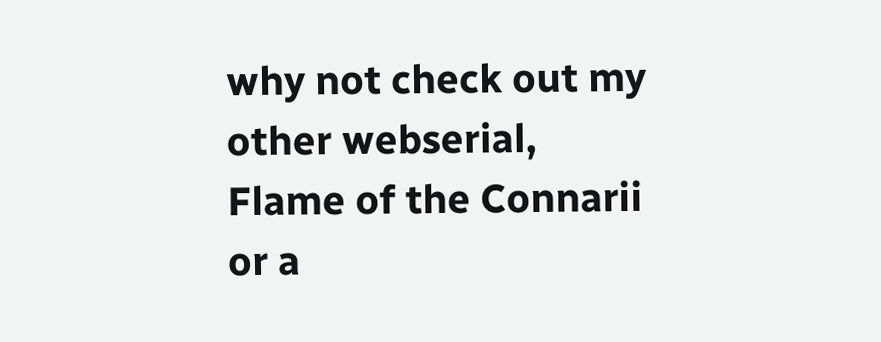why not check out my other webserial, Flame of the Connarii or a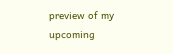preview of my upcoming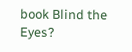book Blind the Eyes?